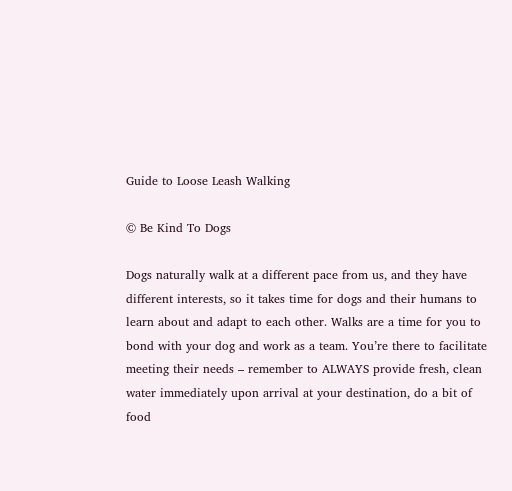Guide to Loose Leash Walking

© Be Kind To Dogs

Dogs naturally walk at a different pace from us, and they have different interests, so it takes time for dogs and their humans to learn about and adapt to each other. Walks are a time for you to bond with your dog and work as a team. You’re there to facilitate meeting their needs – remember to ALWAYS provide fresh, clean water immediately upon arrival at your destination, do a bit of food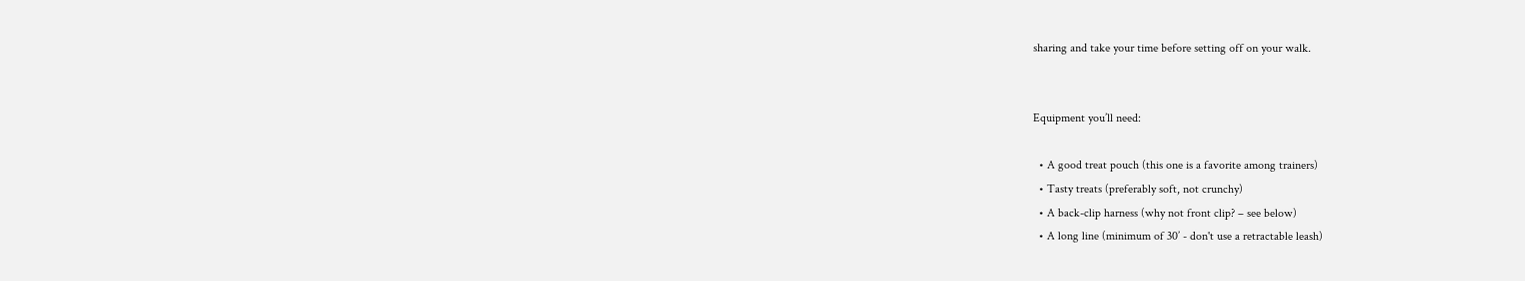sharing and take your time before setting off on your walk.


Equipment you’ll need:

  • A good treat pouch (this one is a favorite among trainers)
  • Tasty treats (preferably soft, not crunchy)
  • A back-clip harness (why not front clip? – see below)
  • A long line (minimum of 30’ - don't use a retractable leash)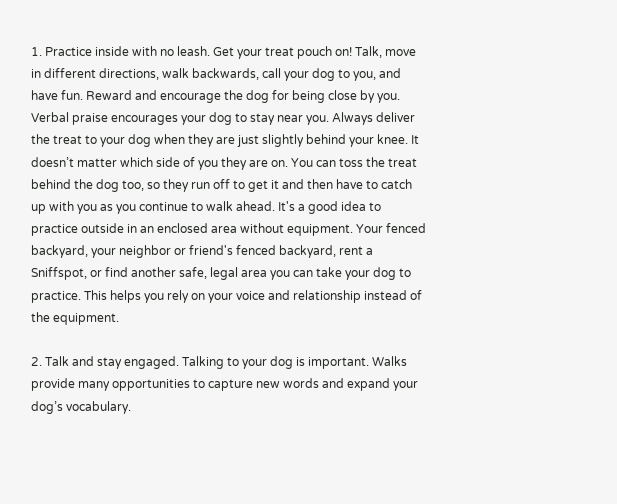1. Practice inside with no leash. Get your treat pouch on! Talk, move in different directions, walk backwards, call your dog to you, and have fun. Reward and encourage the dog for being close by you. Verbal praise encourages your dog to stay near you. Always deliver the treat to your dog when they are just slightly behind your knee. It doesn’t matter which side of you they are on. You can toss the treat behind the dog too, so they run off to get it and then have to catch up with you as you continue to walk ahead. It's a good idea to practice outside in an enclosed area without equipment. Your fenced backyard, your neighbor or friend's fenced backyard, rent a Sniffspot, or find another safe, legal area you can take your dog to practice. This helps you rely on your voice and relationship instead of the equipment.

2. Talk and stay engaged. Talking to your dog is important. Walks provide many opportunities to capture new words and expand your dog’s vocabulary.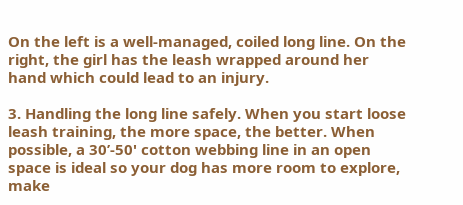On the left is a well-managed, coiled long line. On the right, the girl has the leash wrapped around her hand which could lead to an injury.

3. Handling the long line safely. When you start loose leash training, the more space, the better. When possible, a 30’-50' cotton webbing line in an open space is ideal so your dog has more room to explore, make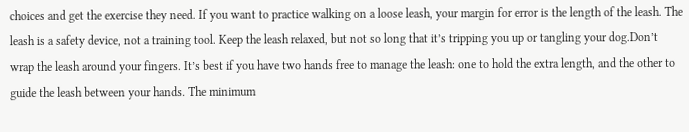choices and get the exercise they need. If you want to practice walking on a loose leash, your margin for error is the length of the leash. The leash is a safety device, not a training tool. Keep the leash relaxed, but not so long that it’s tripping you up or tangling your dog.Don’t wrap the leash around your fingers. It’s best if you have two hands free to manage the leash: one to hold the extra length, and the other to guide the leash between your hands. The minimum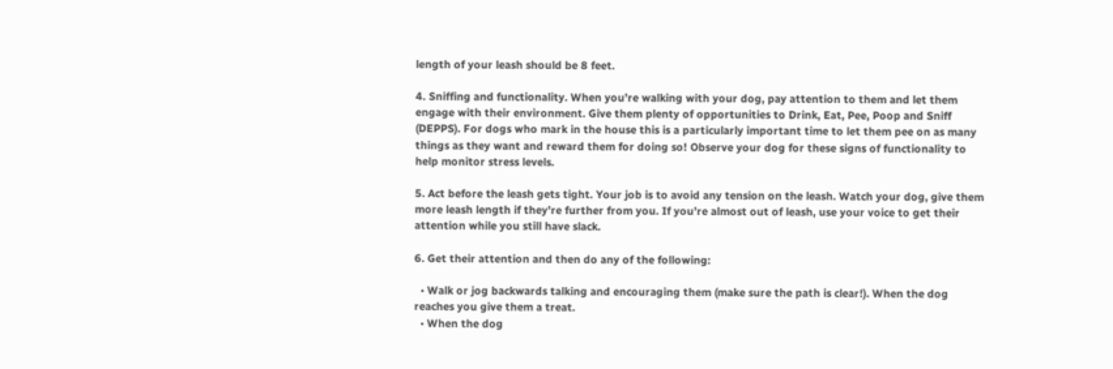length of your leash should be 8 feet.

4. Sniffing and functionality. When you’re walking with your dog, pay attention to them and let them engage with their environment. Give them plenty of opportunities to Drink, Eat, Pee, Poop and Sniff (DEPPS). For dogs who mark in the house this is a particularly important time to let them pee on as many things as they want and reward them for doing so! Observe your dog for these signs of functionality to help monitor stress levels.

5. Act before the leash gets tight. Your job is to avoid any tension on the leash. Watch your dog, give them more leash length if they’re further from you. If you’re almost out of leash, use your voice to get their attention while you still have slack.

6. Get their attention and then do any of the following:

  • Walk or jog backwards talking and encouraging them (make sure the path is clear!). When the dog reaches you give them a treat.
  • When the dog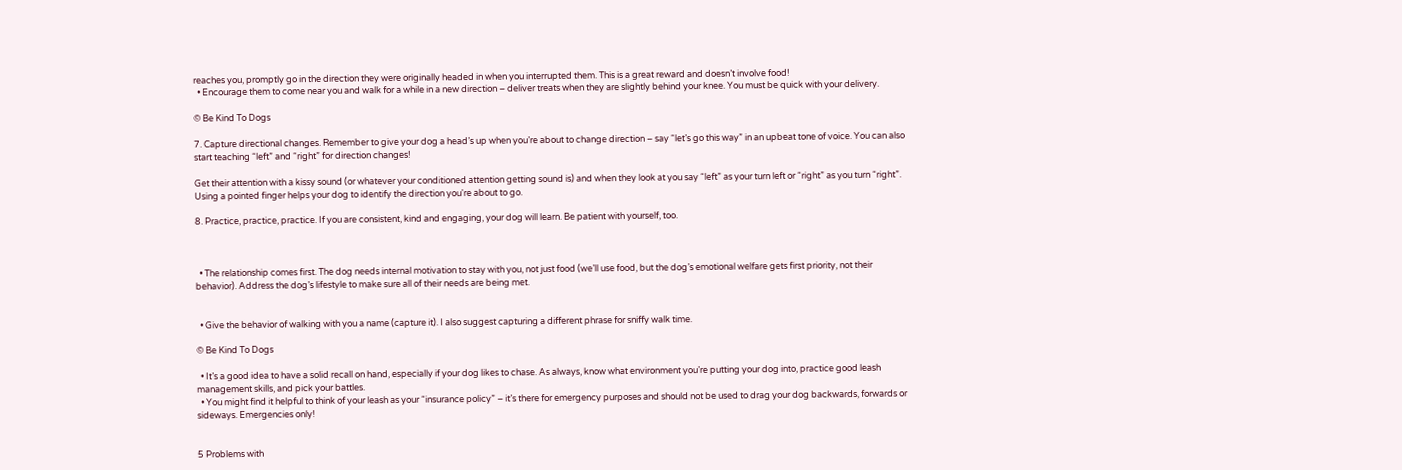reaches you, promptly go in the direction they were originally headed in when you interrupted them. This is a great reward and doesn’t involve food!
  • Encourage them to come near you and walk for a while in a new direction – deliver treats when they are slightly behind your knee. You must be quick with your delivery.

© Be Kind To Dogs

7. Capture directional changes. Remember to give your dog a head’s up when you’re about to change direction – say “let’s go this way” in an upbeat tone of voice. You can also start teaching “left” and “right” for direction changes!

Get their attention with a kissy sound (or whatever your conditioned attention getting sound is) and when they look at you say “left” as your turn left or “right” as you turn “right”. Using a pointed finger helps your dog to identify the direction you're about to go.

8. Practice, practice, practice. If you are consistent, kind and engaging, your dog will learn. Be patient with yourself, too.



  • The relationship comes first. The dog needs internal motivation to stay with you, not just food (we’ll use food, but the dog’s emotional welfare gets first priority, not their behavior). Address the dog’s lifestyle to make sure all of their needs are being met.


  • Give the behavior of walking with you a name (capture it). I also suggest capturing a different phrase for sniffy walk time.

© Be Kind To Dogs

  • It’s a good idea to have a solid recall on hand, especially if your dog likes to chase. As always, know what environment you’re putting your dog into, practice good leash management skills, and pick your battles.
  • You might find it helpful to think of your leash as your “insurance policy” – it’s there for emergency purposes and should not be used to drag your dog backwards, forwards or sideways. Emergencies only!


5 Problems with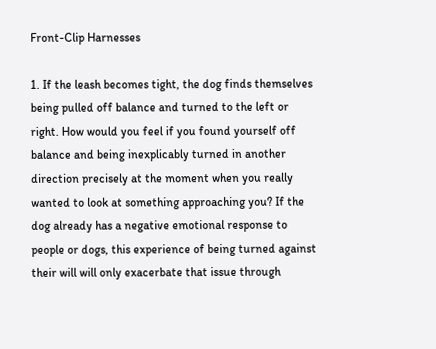Front-Clip Harnesses

1. If the leash becomes tight, the dog finds themselves being pulled off balance and turned to the left or right. How would you feel if you found yourself off balance and being inexplicably turned in another direction precisely at the moment when you really wanted to look at something approaching you? If the dog already has a negative emotional response to people or dogs, this experience of being turned against their will will only exacerbate that issue through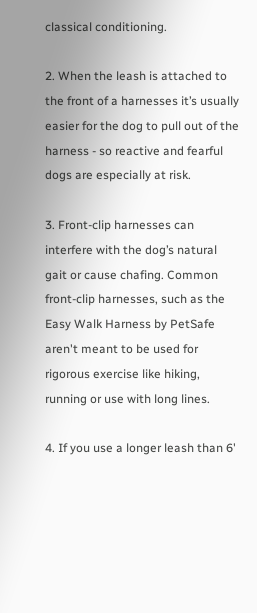classical conditioning.

2. When the leash is attached to the front of a harnesses it’s usually easier for the dog to pull out of the harness - so reactive and fearful dogs are especially at risk.

3. Front-clip harnesses can interfere with the dog’s natural gait or cause chafing. Common front-clip harnesses, such as the Easy Walk Harness by PetSafe aren't meant to be used for rigorous exercise like hiking, running or use with long lines.

4. If you use a longer leash than 6'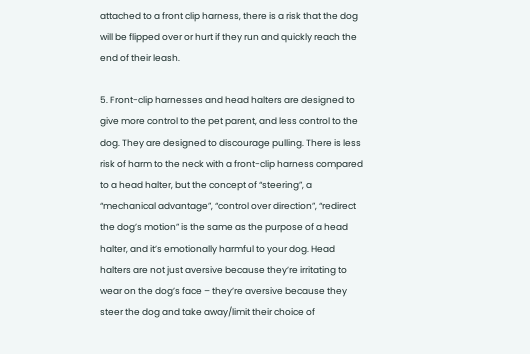attached to a front clip harness, there is a risk that the dog will be flipped over or hurt if they run and quickly reach the end of their leash.

5. Front-clip harnesses and head halters are designed to give more control to the pet parent, and less control to the dog. They are designed to discourage pulling. There is less risk of harm to the neck with a front-clip harness compared to a head halter, but the concept of “steering”, a “mechanical advantage”, “control over direction”, “redirect the dog’s motion” is the same as the purpose of a head halter, and it’s emotionally harmful to your dog. Head halters are not just aversive because they’re irritating to wear on the dog’s face – they’re aversive because they steer the dog and take away/limit their choice of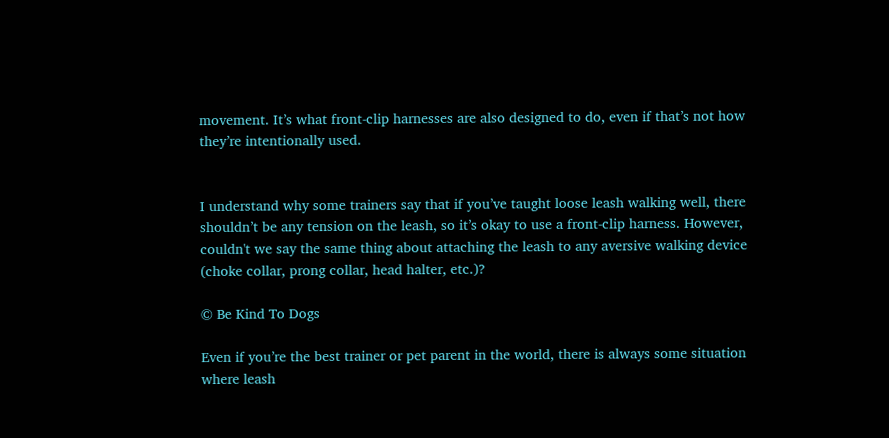movement. It’s what front-clip harnesses are also designed to do, even if that’s not how they’re intentionally used.


I understand why some trainers say that if you’ve taught loose leash walking well, there shouldn’t be any tension on the leash, so it’s okay to use a front-clip harness. However, couldn't we say the same thing about attaching the leash to any aversive walking device (choke collar, prong collar, head halter, etc.)?

© Be Kind To Dogs

Even if you’re the best trainer or pet parent in the world, there is always some situation where leash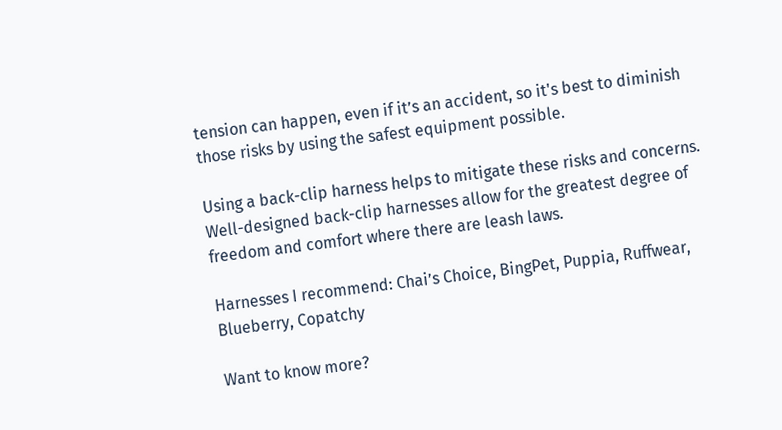tension can happen, even if it’s an accident, so it's best to diminish those risks by using the safest equipment possible.

Using a back-clip harness helps to mitigate these risks and concerns. Well-designed back-clip harnesses allow for the greatest degree of freedom and comfort where there are leash laws.

Harnesses I recommend: Chai’s Choice, BingPet, Puppia, Ruffwear, Blueberry, Copatchy

Want to know more?